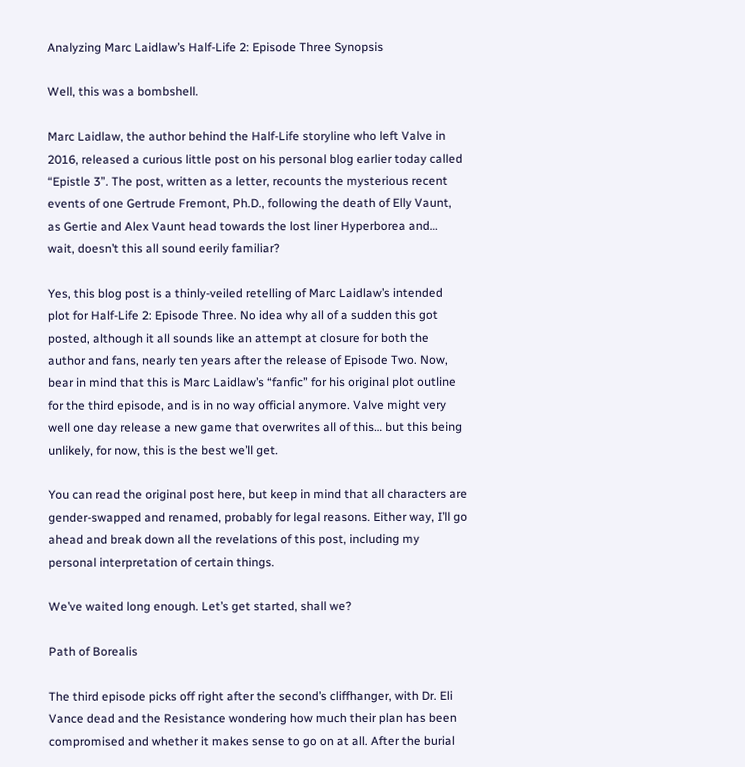Analyzing Marc Laidlaw’s Half-Life 2: Episode Three Synopsis

Well, this was a bombshell.

Marc Laidlaw, the author behind the Half-Life storyline who left Valve in 2016, released a curious little post on his personal blog earlier today called “Epistle 3”. The post, written as a letter, recounts the mysterious recent events of one Gertrude Fremont, Ph.D., following the death of Elly Vaunt, as Gertie and Alex Vaunt head towards the lost liner Hyperborea and… wait, doesn’t this all sound eerily familiar?

Yes, this blog post is a thinly-veiled retelling of Marc Laidlaw’s intended plot for Half-Life 2: Episode Three. No idea why all of a sudden this got posted, although it all sounds like an attempt at closure for both the author and fans, nearly ten years after the release of Episode Two. Now, bear in mind that this is Marc Laidlaw’s “fanfic” for his original plot outline for the third episode, and is in no way official anymore. Valve might very well one day release a new game that overwrites all of this… but this being unlikely, for now, this is the best we’ll get.

You can read the original post here, but keep in mind that all characters are gender-swapped and renamed, probably for legal reasons. Either way, I’ll go ahead and break down all the revelations of this post, including my personal interpretation of certain things.

We’ve waited long enough. Let’s get started, shall we?

Path of Borealis

The third episode picks off right after the second’s cliffhanger, with Dr. Eli Vance dead and the Resistance wondering how much their plan has been compromised and whether it makes sense to go on at all. After the burial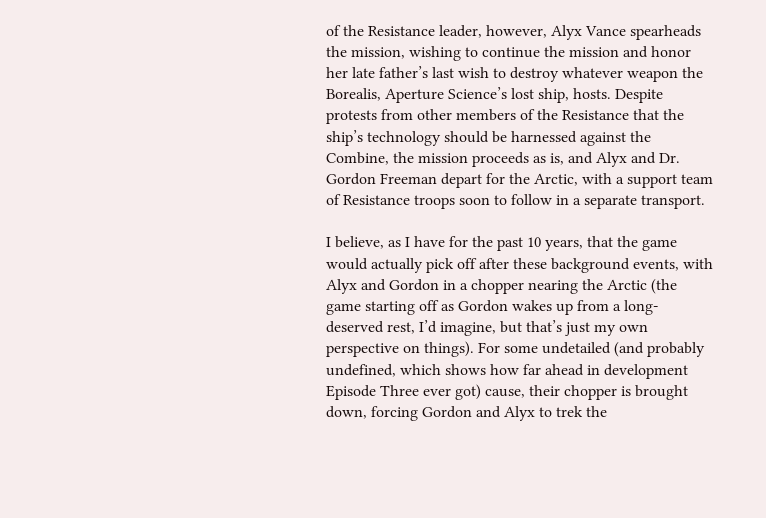of the Resistance leader, however, Alyx Vance spearheads the mission, wishing to continue the mission and honor her late father’s last wish to destroy whatever weapon the Borealis, Aperture Science’s lost ship, hosts. Despite protests from other members of the Resistance that the ship’s technology should be harnessed against the Combine, the mission proceeds as is, and Alyx and Dr. Gordon Freeman depart for the Arctic, with a support team of Resistance troops soon to follow in a separate transport.

I believe, as I have for the past 10 years, that the game would actually pick off after these background events, with Alyx and Gordon in a chopper nearing the Arctic (the game starting off as Gordon wakes up from a long-deserved rest, I’d imagine, but that’s just my own perspective on things). For some undetailed (and probably undefined, which shows how far ahead in development Episode Three ever got) cause, their chopper is brought down, forcing Gordon and Alyx to trek the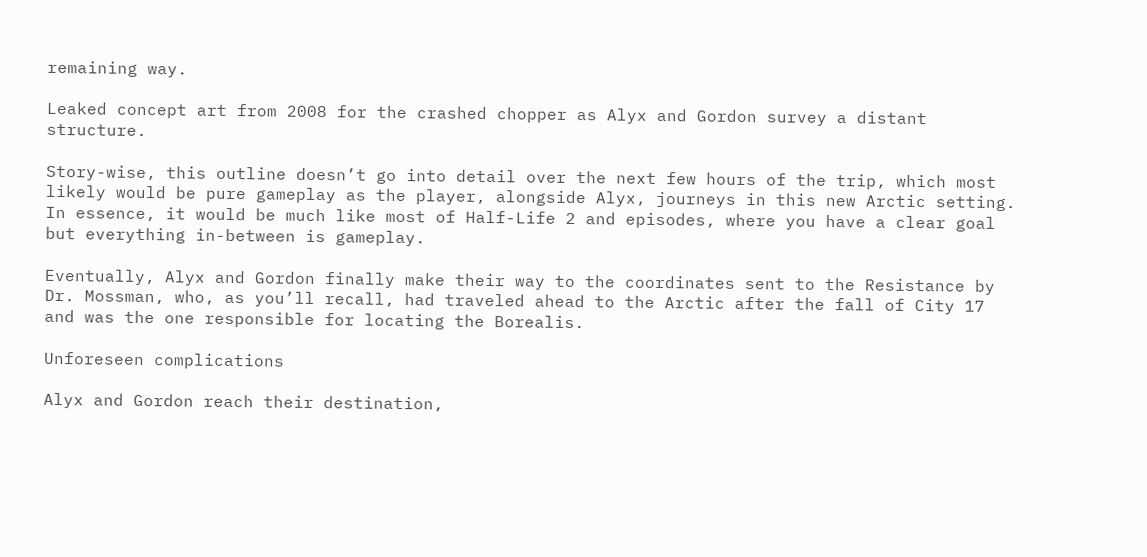remaining way.

Leaked concept art from 2008 for the crashed chopper as Alyx and Gordon survey a distant structure.

Story-wise, this outline doesn’t go into detail over the next few hours of the trip, which most likely would be pure gameplay as the player, alongside Alyx, journeys in this new Arctic setting. In essence, it would be much like most of Half-Life 2 and episodes, where you have a clear goal but everything in-between is gameplay.

Eventually, Alyx and Gordon finally make their way to the coordinates sent to the Resistance by Dr. Mossman, who, as you’ll recall, had traveled ahead to the Arctic after the fall of City 17 and was the one responsible for locating the Borealis.

Unforeseen complications

Alyx and Gordon reach their destination,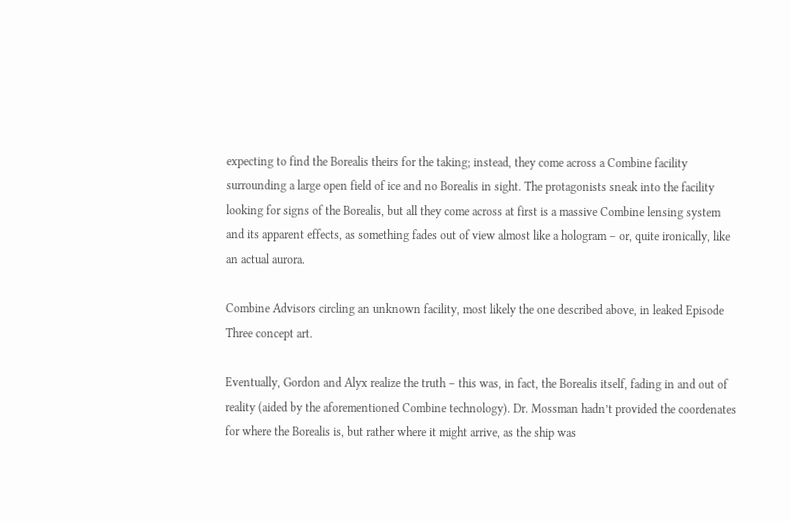expecting to find the Borealis theirs for the taking; instead, they come across a Combine facility surrounding a large open field of ice and no Borealis in sight. The protagonists sneak into the facility looking for signs of the Borealis, but all they come across at first is a massive Combine lensing system and its apparent effects, as something fades out of view almost like a hologram – or, quite ironically, like an actual aurora.

Combine Advisors circling an unknown facility, most likely the one described above, in leaked Episode Three concept art.

Eventually, Gordon and Alyx realize the truth – this was, in fact, the Borealis itself, fading in and out of reality (aided by the aforementioned Combine technology). Dr. Mossman hadn’t provided the coordenates for where the Borealis is, but rather where it might arrive, as the ship was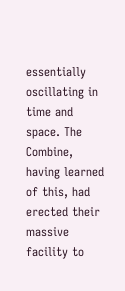essentially oscillating in time and space. The Combine, having learned of this, had erected their massive facility to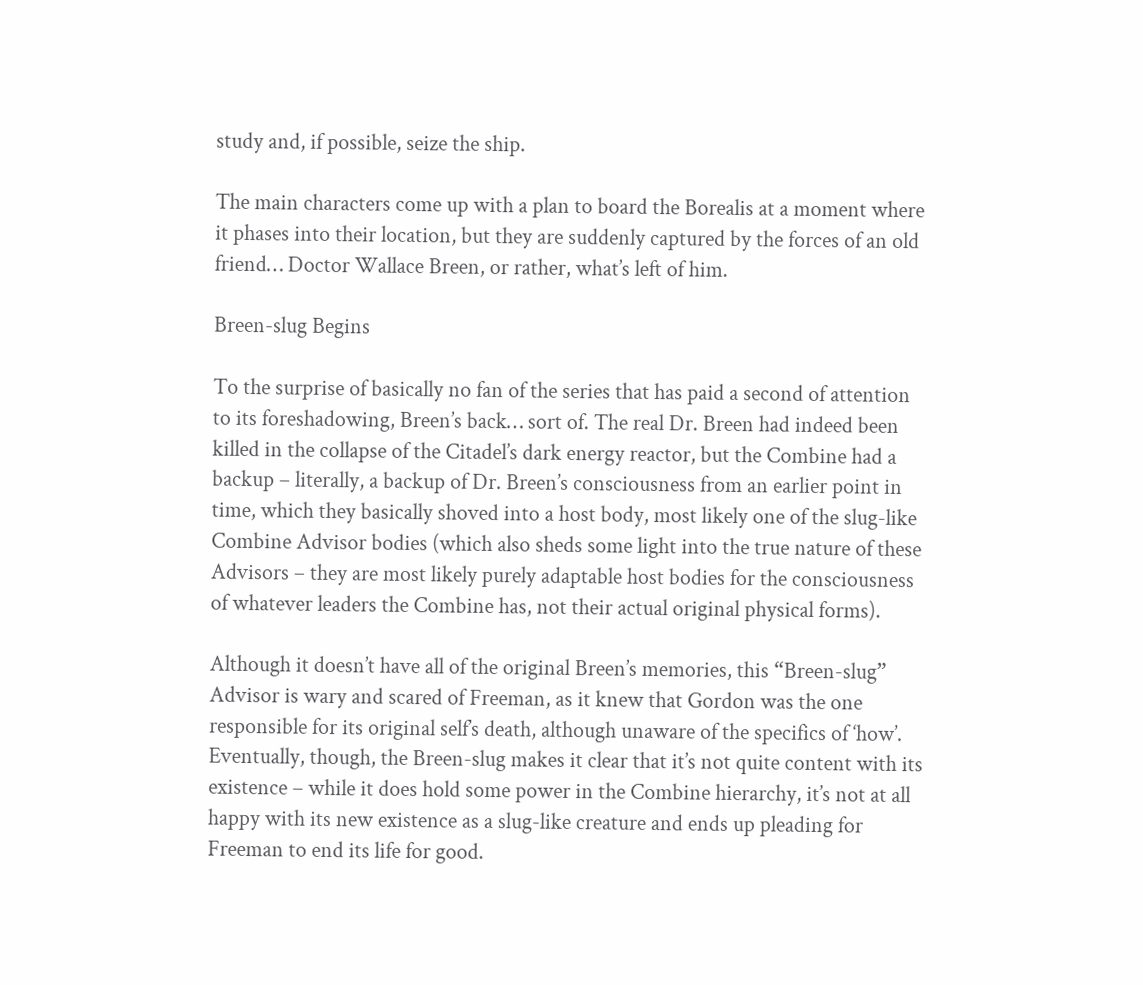study and, if possible, seize the ship.

The main characters come up with a plan to board the Borealis at a moment where it phases into their location, but they are suddenly captured by the forces of an old friend… Doctor Wallace Breen, or rather, what’s left of him.

Breen-slug Begins

To the surprise of basically no fan of the series that has paid a second of attention to its foreshadowing, Breen’s back… sort of. The real Dr. Breen had indeed been killed in the collapse of the Citadel’s dark energy reactor, but the Combine had a backup – literally, a backup of Dr. Breen’s consciousness from an earlier point in time, which they basically shoved into a host body, most likely one of the slug-like Combine Advisor bodies (which also sheds some light into the true nature of these Advisors – they are most likely purely adaptable host bodies for the consciousness of whatever leaders the Combine has, not their actual original physical forms).

Although it doesn’t have all of the original Breen’s memories, this “Breen-slug” Advisor is wary and scared of Freeman, as it knew that Gordon was the one responsible for its original self’s death, although unaware of the specifics of ‘how’. Eventually, though, the Breen-slug makes it clear that it’s not quite content with its existence – while it does hold some power in the Combine hierarchy, it’s not at all happy with its new existence as a slug-like creature and ends up pleading for Freeman to end its life for good.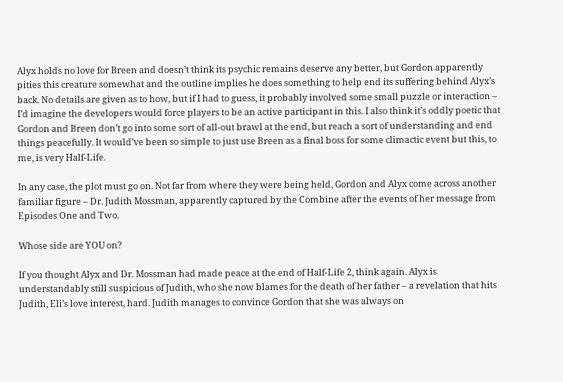Alyx holds no love for Breen and doesn’t think its psychic remains deserve any better, but Gordon apparently pities this creature somewhat and the outline implies he does something to help end its suffering behind Alyx’s back. No details are given as to how, but if I had to guess, it probably involved some small puzzle or interaction – I’d imagine the developers would force players to be an active participant in this. I also think it’s oddly poetic that Gordon and Breen don’t go into some sort of all-out brawl at the end, but reach a sort of understanding and end things peacefully. It would’ve been so simple to just use Breen as a final boss for some climactic event but this, to me, is very Half-Life.

In any case, the plot must go on. Not far from where they were being held, Gordon and Alyx come across another familiar figure – Dr. Judith Mossman, apparently captured by the Combine after the events of her message from Episodes One and Two.

Whose side are YOU on?

If you thought Alyx and Dr. Mossman had made peace at the end of Half-Life 2, think again. Alyx is understandably still suspicious of Judith, who she now blames for the death of her father – a revelation that hits Judith, Eli’s love interest, hard. Judith manages to convince Gordon that she was always on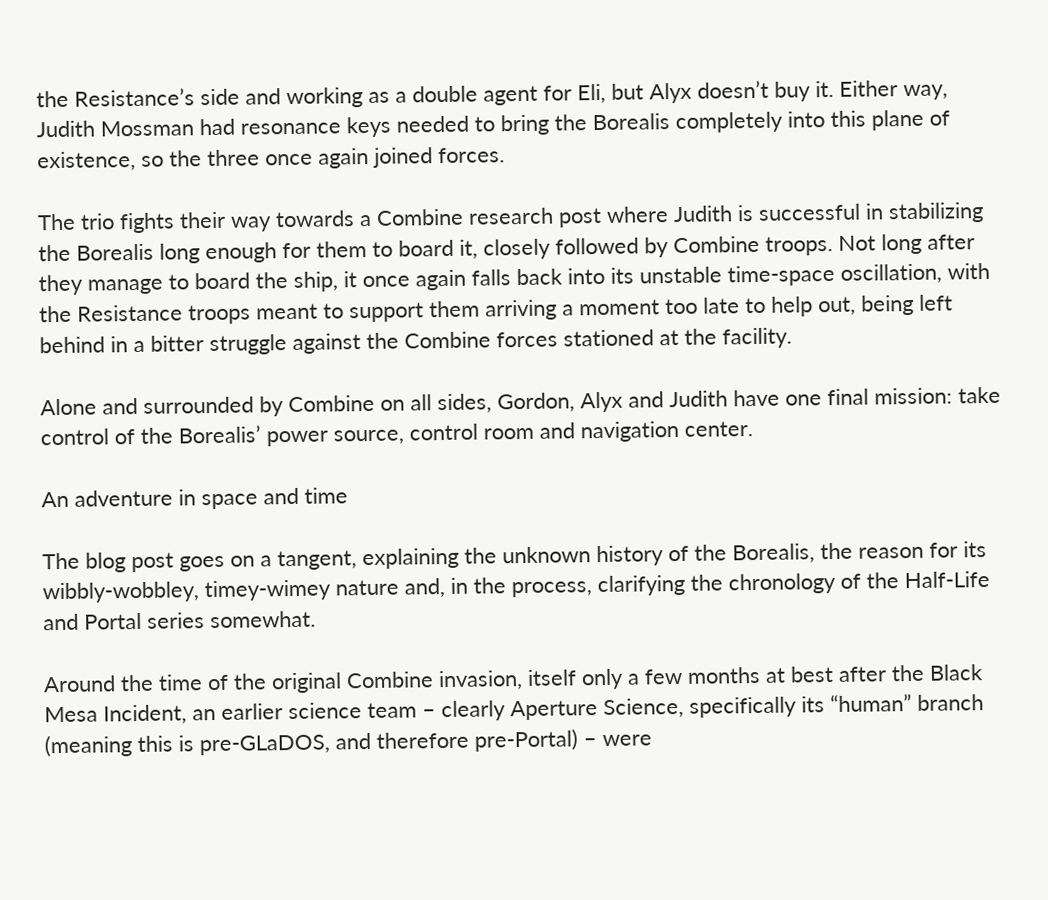the Resistance’s side and working as a double agent for Eli, but Alyx doesn’t buy it. Either way, Judith Mossman had resonance keys needed to bring the Borealis completely into this plane of existence, so the three once again joined forces.

The trio fights their way towards a Combine research post where Judith is successful in stabilizing the Borealis long enough for them to board it, closely followed by Combine troops. Not long after they manage to board the ship, it once again falls back into its unstable time-space oscillation, with the Resistance troops meant to support them arriving a moment too late to help out, being left behind in a bitter struggle against the Combine forces stationed at the facility.

Alone and surrounded by Combine on all sides, Gordon, Alyx and Judith have one final mission: take control of the Borealis’ power source, control room and navigation center.

An adventure in space and time

The blog post goes on a tangent, explaining the unknown history of the Borealis, the reason for its wibbly-wobbley, timey-wimey nature and, in the process, clarifying the chronology of the Half-Life and Portal series somewhat.

Around the time of the original Combine invasion, itself only a few months at best after the Black Mesa Incident, an earlier science team – clearly Aperture Science, specifically its “human” branch (meaning this is pre-GLaDOS, and therefore pre-Portal) – were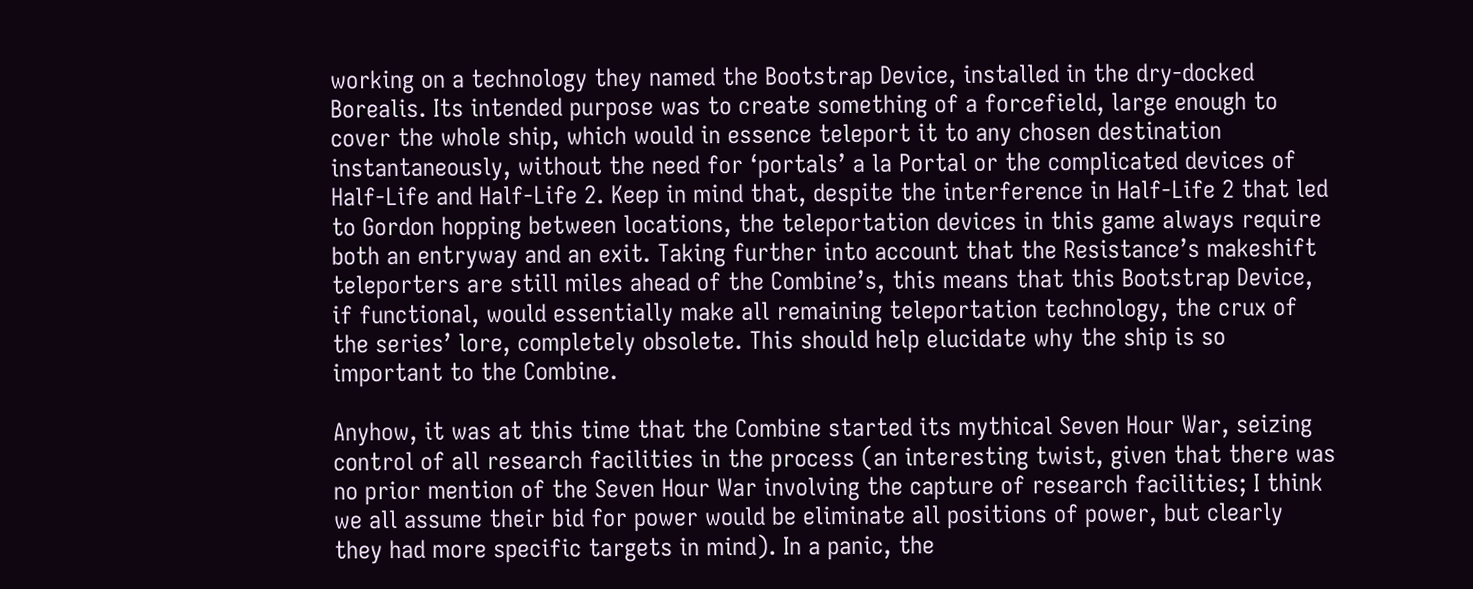working on a technology they named the Bootstrap Device, installed in the dry-docked Borealis. Its intended purpose was to create something of a forcefield, large enough to cover the whole ship, which would in essence teleport it to any chosen destination instantaneously, without the need for ‘portals’ a la Portal or the complicated devices of Half-Life and Half-Life 2. Keep in mind that, despite the interference in Half-Life 2 that led to Gordon hopping between locations, the teleportation devices in this game always require both an entryway and an exit. Taking further into account that the Resistance’s makeshift teleporters are still miles ahead of the Combine’s, this means that this Bootstrap Device, if functional, would essentially make all remaining teleportation technology, the crux of the series’ lore, completely obsolete. This should help elucidate why the ship is so important to the Combine.

Anyhow, it was at this time that the Combine started its mythical Seven Hour War, seizing control of all research facilities in the process (an interesting twist, given that there was no prior mention of the Seven Hour War involving the capture of research facilities; I think we all assume their bid for power would be eliminate all positions of power, but clearly they had more specific targets in mind). In a panic, the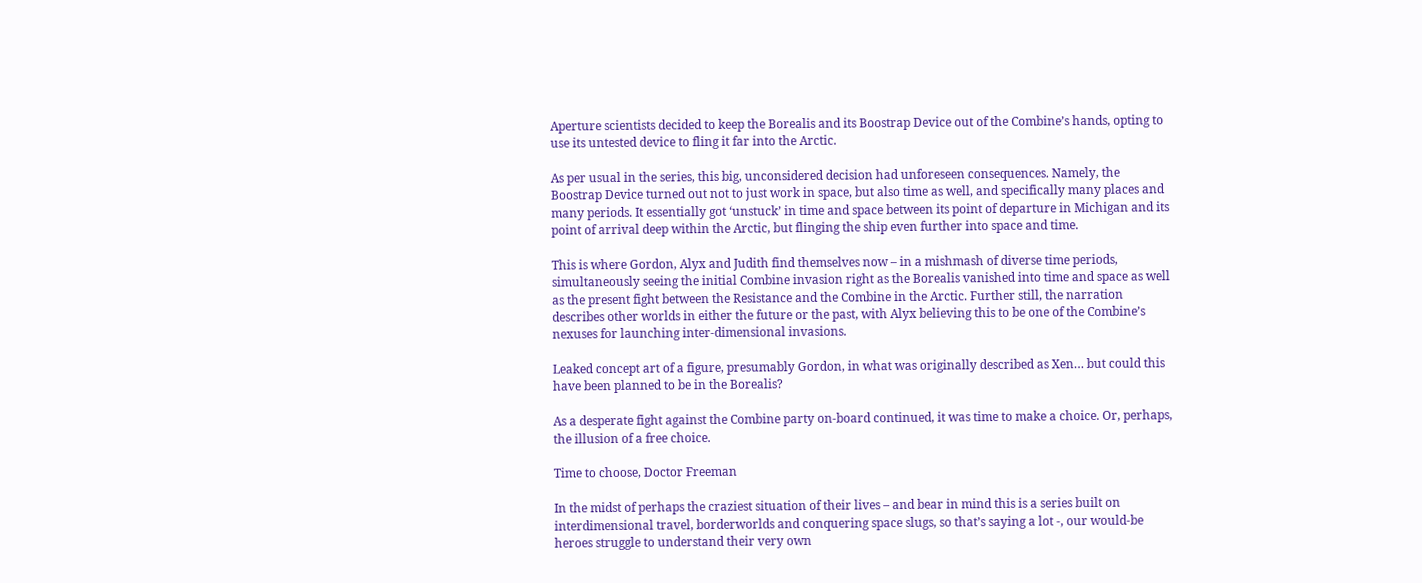Aperture scientists decided to keep the Borealis and its Boostrap Device out of the Combine’s hands, opting to use its untested device to fling it far into the Arctic.

As per usual in the series, this big, unconsidered decision had unforeseen consequences. Namely, the Boostrap Device turned out not to just work in space, but also time as well, and specifically many places and many periods. It essentially got ‘unstuck’ in time and space between its point of departure in Michigan and its point of arrival deep within the Arctic, but flinging the ship even further into space and time.

This is where Gordon, Alyx and Judith find themselves now – in a mishmash of diverse time periods, simultaneously seeing the initial Combine invasion right as the Borealis vanished into time and space as well as the present fight between the Resistance and the Combine in the Arctic. Further still, the narration describes other worlds in either the future or the past, with Alyx believing this to be one of the Combine’s nexuses for launching inter-dimensional invasions.

Leaked concept art of a figure, presumably Gordon, in what was originally described as Xen… but could this have been planned to be in the Borealis?

As a desperate fight against the Combine party on-board continued, it was time to make a choice. Or, perhaps, the illusion of a free choice.

Time to choose, Doctor Freeman

In the midst of perhaps the craziest situation of their lives – and bear in mind this is a series built on interdimensional travel, borderworlds and conquering space slugs, so that’s saying a lot -, our would-be heroes struggle to understand their very own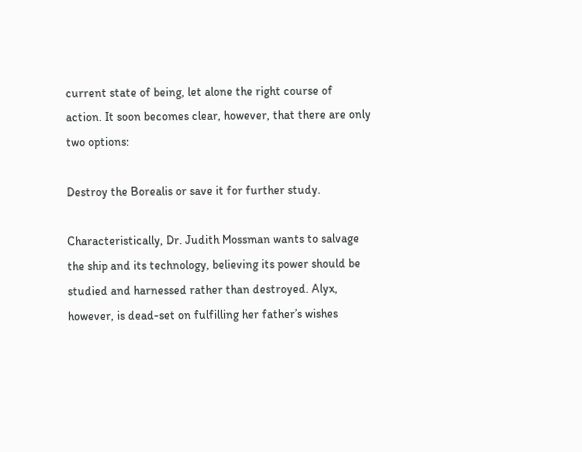current state of being, let alone the right course of action. It soon becomes clear, however, that there are only two options:

Destroy the Borealis or save it for further study.

Characteristically, Dr. Judith Mossman wants to salvage the ship and its technology, believing its power should be studied and harnessed rather than destroyed. Alyx, however, is dead-set on fulfilling her father’s wishes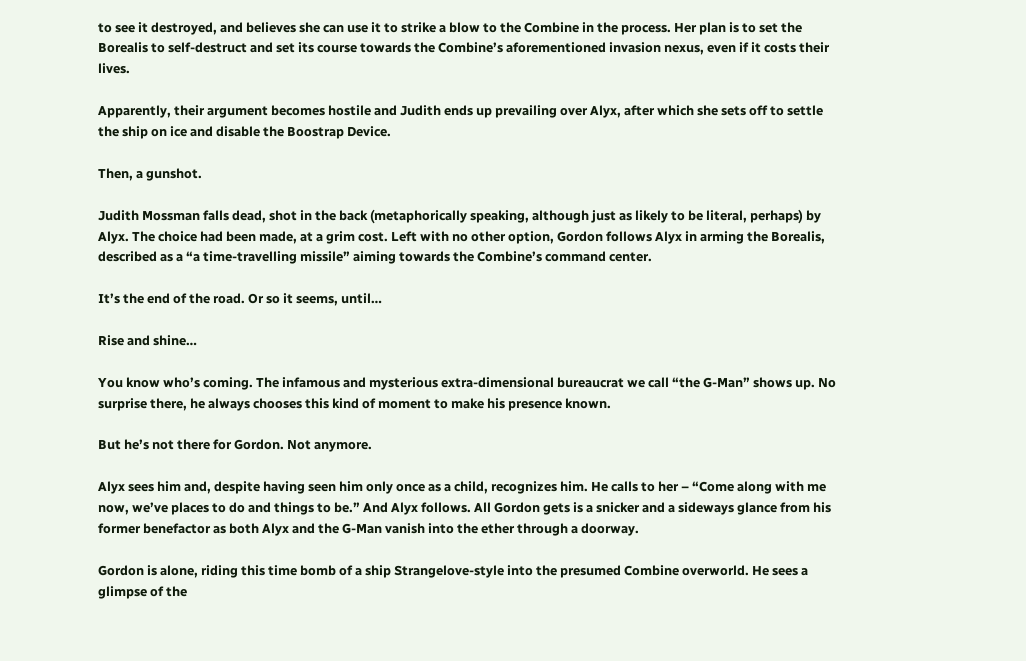to see it destroyed, and believes she can use it to strike a blow to the Combine in the process. Her plan is to set the Borealis to self-destruct and set its course towards the Combine’s aforementioned invasion nexus, even if it costs their lives.

Apparently, their argument becomes hostile and Judith ends up prevailing over Alyx, after which she sets off to settle the ship on ice and disable the Boostrap Device.

Then, a gunshot.

Judith Mossman falls dead, shot in the back (metaphorically speaking, although just as likely to be literal, perhaps) by Alyx. The choice had been made, at a grim cost. Left with no other option, Gordon follows Alyx in arming the Borealis, described as a “a time-travelling missile” aiming towards the Combine’s command center.

It’s the end of the road. Or so it seems, until…

Rise and shine…

You know who’s coming. The infamous and mysterious extra-dimensional bureaucrat we call “the G-Man” shows up. No surprise there, he always chooses this kind of moment to make his presence known.

But he’s not there for Gordon. Not anymore.

Alyx sees him and, despite having seen him only once as a child, recognizes him. He calls to her – “Come along with me now, we’ve places to do and things to be.” And Alyx follows. All Gordon gets is a snicker and a sideways glance from his former benefactor as both Alyx and the G-Man vanish into the ether through a doorway.

Gordon is alone, riding this time bomb of a ship Strangelove-style into the presumed Combine overworld. He sees a glimpse of the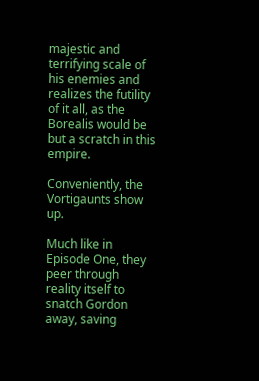majestic and terrifying scale of his enemies and realizes the futility of it all, as the Borealis would be but a scratch in this empire.

Conveniently, the Vortigaunts show up.

Much like in Episode One, they peer through reality itself to snatch Gordon away, saving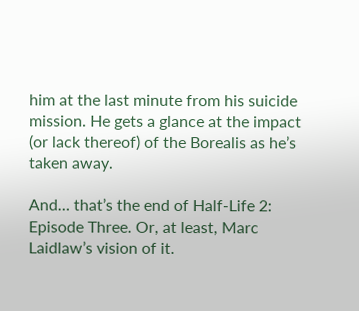him at the last minute from his suicide mission. He gets a glance at the impact (or lack thereof) of the Borealis as he’s taken away.

And… that’s the end of Half-Life 2: Episode Three. Or, at least, Marc Laidlaw’s vision of it.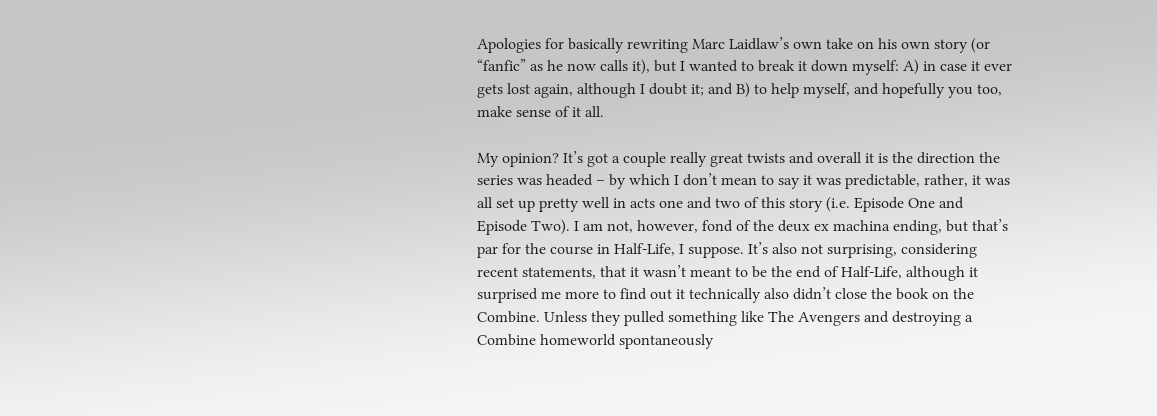Apologies for basically rewriting Marc Laidlaw’s own take on his own story (or “fanfic” as he now calls it), but I wanted to break it down myself: A) in case it ever gets lost again, although I doubt it; and B) to help myself, and hopefully you too, make sense of it all.

My opinion? It’s got a couple really great twists and overall it is the direction the series was headed – by which I don’t mean to say it was predictable, rather, it was all set up pretty well in acts one and two of this story (i.e. Episode One and Episode Two). I am not, however, fond of the deux ex machina ending, but that’s par for the course in Half-Life, I suppose. It’s also not surprising, considering recent statements, that it wasn’t meant to be the end of Half-Life, although it surprised me more to find out it technically also didn’t close the book on the Combine. Unless they pulled something like The Avengers and destroying a Combine homeworld spontaneously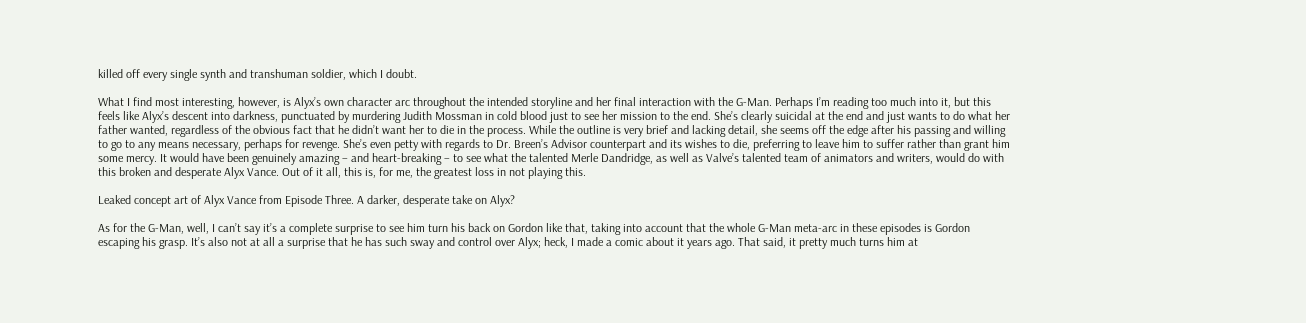killed off every single synth and transhuman soldier, which I doubt.

What I find most interesting, however, is Alyx’s own character arc throughout the intended storyline and her final interaction with the G-Man. Perhaps I’m reading too much into it, but this feels like Alyx’s descent into darkness, punctuated by murdering Judith Mossman in cold blood just to see her mission to the end. She’s clearly suicidal at the end and just wants to do what her father wanted, regardless of the obvious fact that he didn’t want her to die in the process. While the outline is very brief and lacking detail, she seems off the edge after his passing and willing to go to any means necessary, perhaps for revenge. She’s even petty with regards to Dr. Breen’s Advisor counterpart and its wishes to die, preferring to leave him to suffer rather than grant him some mercy. It would have been genuinely amazing – and heart-breaking – to see what the talented Merle Dandridge, as well as Valve’s talented team of animators and writers, would do with this broken and desperate Alyx Vance. Out of it all, this is, for me, the greatest loss in not playing this.

Leaked concept art of Alyx Vance from Episode Three. A darker, desperate take on Alyx?

As for the G-Man, well, I can’t say it’s a complete surprise to see him turn his back on Gordon like that, taking into account that the whole G-Man meta-arc in these episodes is Gordon escaping his grasp. It’s also not at all a surprise that he has such sway and control over Alyx; heck, I made a comic about it years ago. That said, it pretty much turns him at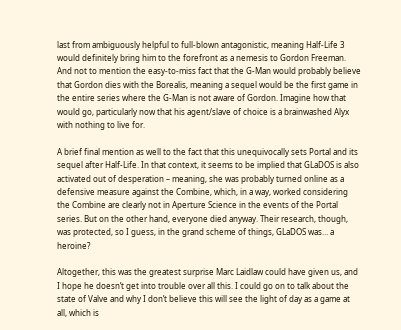last from ambiguously helpful to full-blown antagonistic, meaning Half-Life 3 would definitely bring him to the forefront as a nemesis to Gordon Freeman. And not to mention the easy-to-miss fact that the G-Man would probably believe that Gordon dies with the Borealis, meaning a sequel would be the first game in the entire series where the G-Man is not aware of Gordon. Imagine how that would go, particularly now that his agent/slave of choice is a brainwashed Alyx with nothing to live for.

A brief final mention as well to the fact that this unequivocally sets Portal and its sequel after Half-Life. In that context, it seems to be implied that GLaDOS is also activated out of desperation – meaning, she was probably turned online as a defensive measure against the Combine, which, in a way, worked considering the Combine are clearly not in Aperture Science in the events of the Portal series. But on the other hand, everyone died anyway. Their research, though, was protected, so I guess, in the grand scheme of things, GLaDOS was… a heroine?

Altogether, this was the greatest surprise Marc Laidlaw could have given us, and I hope he doesn’t get into trouble over all this. I could go on to talk about the state of Valve and why I don’t believe this will see the light of day as a game at all, which is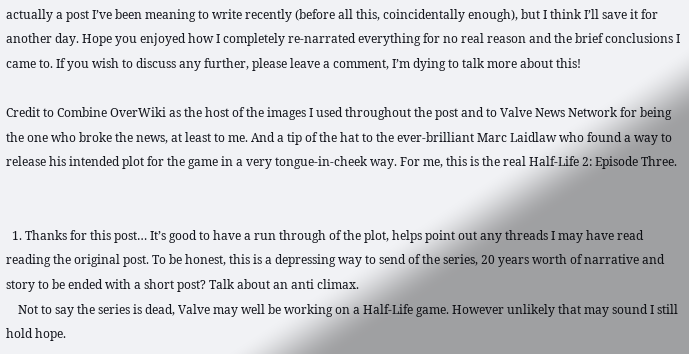actually a post I’ve been meaning to write recently (before all this, coincidentally enough), but I think I’ll save it for another day. Hope you enjoyed how I completely re-narrated everything for no real reason and the brief conclusions I came to. If you wish to discuss any further, please leave a comment, I’m dying to talk more about this!

Credit to Combine OverWiki as the host of the images I used throughout the post and to Valve News Network for being the one who broke the news, at least to me. And a tip of the hat to the ever-brilliant Marc Laidlaw who found a way to release his intended plot for the game in a very tongue-in-cheek way. For me, this is the real Half-Life 2: Episode Three.


  1. Thanks for this post… It’s good to have a run through of the plot, helps point out any threads I may have read reading the original post. To be honest, this is a depressing way to send of the series, 20 years worth of narrative and story to be ended with a short post? Talk about an anti climax.
    Not to say the series is dead, Valve may well be working on a Half-Life game. However unlikely that may sound I still hold hope.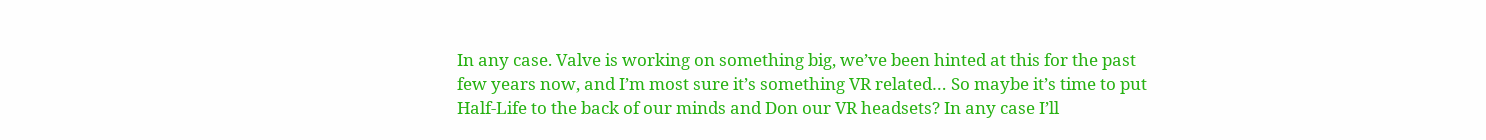In any case. Valve is working on something big, we’ve been hinted at this for the past few years now, and I’m most sure it’s something VR related… So maybe it’s time to put Half-Life to the back of our minds and Don our VR headsets? In any case I’ll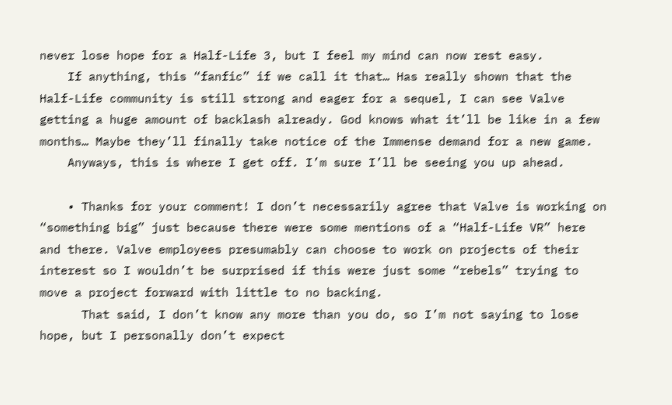never lose hope for a Half-Life 3, but I feel my mind can now rest easy.
    If anything, this “fanfic” if we call it that… Has really shown that the Half-Life community is still strong and eager for a sequel, I can see Valve getting a huge amount of backlash already. God knows what it’ll be like in a few months… Maybe they’ll finally take notice of the Immense demand for a new game.
    Anyways, this is where I get off. I’m sure I’ll be seeing you up ahead.

    • Thanks for your comment! I don’t necessarily agree that Valve is working on “something big” just because there were some mentions of a “Half-Life VR” here and there. Valve employees presumably can choose to work on projects of their interest so I wouldn’t be surprised if this were just some “rebels” trying to move a project forward with little to no backing.
      That said, I don’t know any more than you do, so I’m not saying to lose hope, but I personally don’t expect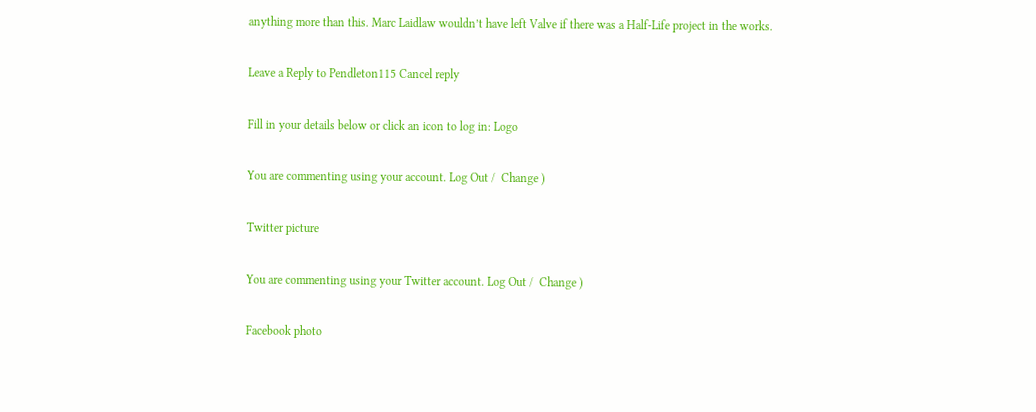anything more than this. Marc Laidlaw wouldn’t have left Valve if there was a Half-Life project in the works.

Leave a Reply to Pendleton115 Cancel reply

Fill in your details below or click an icon to log in: Logo

You are commenting using your account. Log Out /  Change )

Twitter picture

You are commenting using your Twitter account. Log Out /  Change )

Facebook photo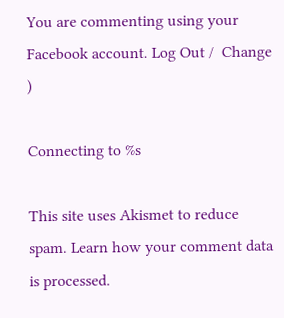You are commenting using your Facebook account. Log Out /  Change )

Connecting to %s

This site uses Akismet to reduce spam. Learn how your comment data is processed.